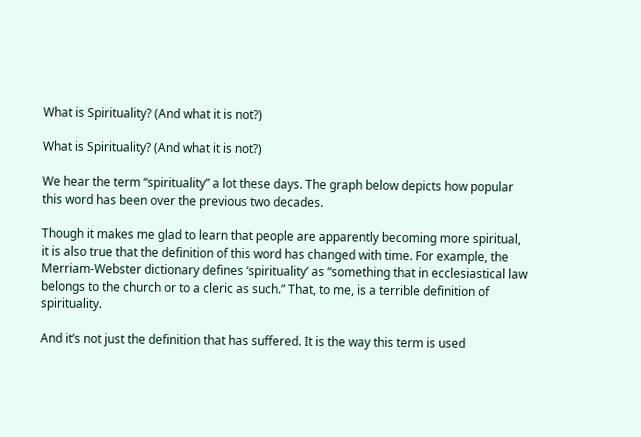What is Spirituality? (And what it is not?)

What is Spirituality? (And what it is not?)

We hear the term “spirituality” a lot these days. The graph below depicts how popular this word has been over the previous two decades.

Though it makes me glad to learn that people are apparently becoming more spiritual, it is also true that the definition of this word has changed with time. For example, the Merriam-Webster dictionary defines ‘spirituality’ as “something that in ecclesiastical law belongs to the church or to a cleric as such.” That, to me, is a terrible definition of spirituality.

And it’s not just the definition that has suffered. It is the way this term is used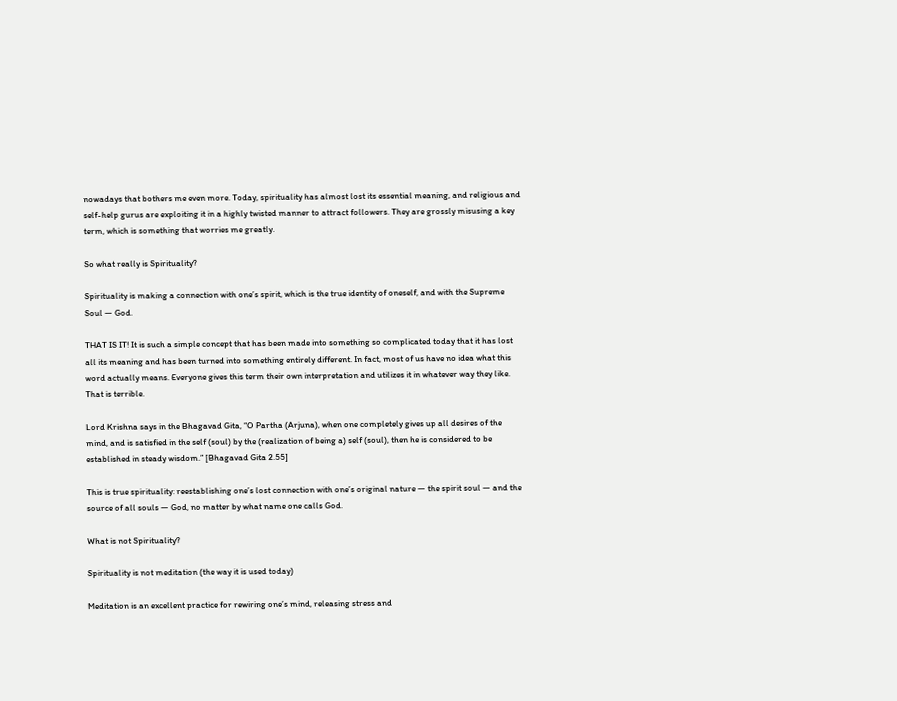nowadays that bothers me even more. Today, spirituality has almost lost its essential meaning, and religious and self-help gurus are exploiting it in a highly twisted manner to attract followers. They are grossly misusing a key term, which is something that worries me greatly.

So what really is Spirituality?

Spirituality is making a connection with one’s spirit, which is the true identity of oneself, and with the Supreme Soul — God.

THAT IS IT! It is such a simple concept that has been made into something so complicated today that it has lost all its meaning and has been turned into something entirely different. In fact, most of us have no idea what this word actually means. Everyone gives this term their own interpretation and utilizes it in whatever way they like. That is terrible.

Lord Krishna says in the Bhagavad Gita, “O Partha (Arjuna), when one completely gives up all desires of the mind, and is satisfied in the self (soul) by the (realization of being a) self (soul), then he is considered to be established in steady wisdom.” [Bhagavad Gita 2.55]

This is true spirituality: reestablishing one’s lost connection with one’s original nature — the spirit soul — and the source of all souls — God, no matter by what name one calls God.

What is not Spirituality?

Spirituality is not meditation (the way it is used today)

Meditation is an excellent practice for rewiring one’s mind, releasing stress and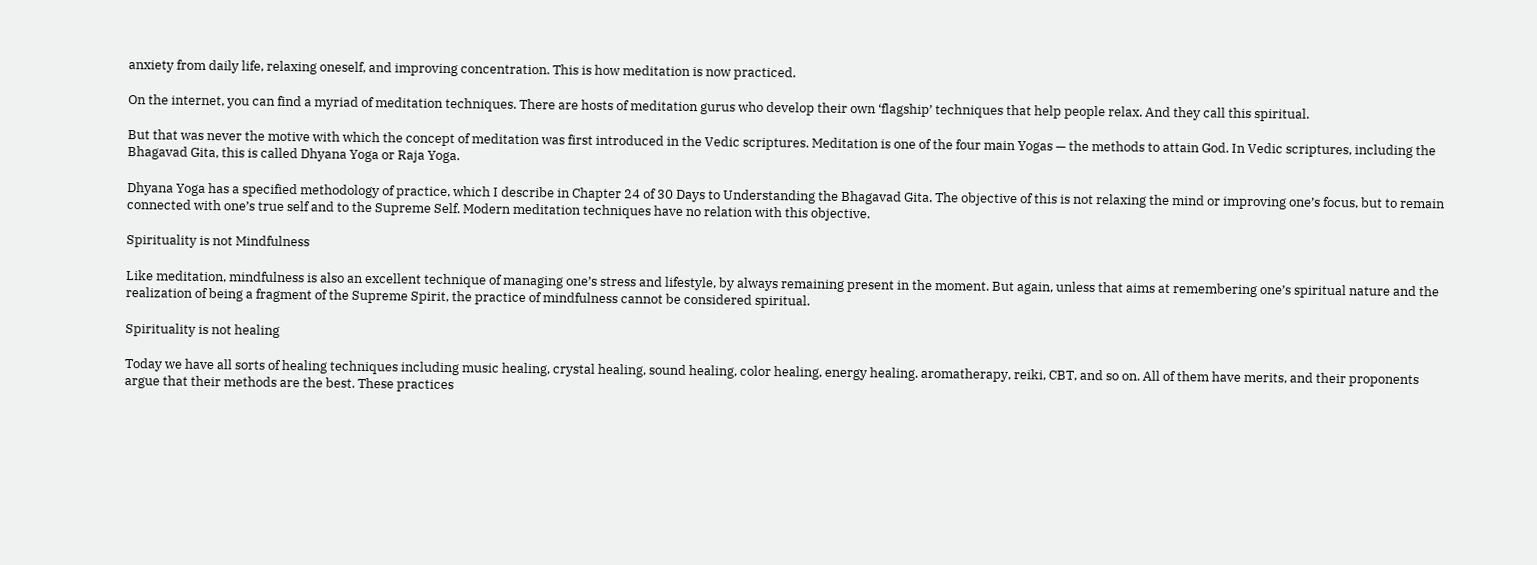anxiety from daily life, relaxing oneself, and improving concentration. This is how meditation is now practiced.

On the internet, you can find a myriad of meditation techniques. There are hosts of meditation gurus who develop their own ‘flagship’ techniques that help people relax. And they call this spiritual.

But that was never the motive with which the concept of meditation was first introduced in the Vedic scriptures. Meditation is one of the four main Yogas — the methods to attain God. In Vedic scriptures, including the Bhagavad Gita, this is called Dhyana Yoga or Raja Yoga.

Dhyana Yoga has a specified methodology of practice, which I describe in Chapter 24 of 30 Days to Understanding the Bhagavad Gita. The objective of this is not relaxing the mind or improving one’s focus, but to remain connected with one’s true self and to the Supreme Self. Modern meditation techniques have no relation with this objective.

Spirituality is not Mindfulness

Like meditation, mindfulness is also an excellent technique of managing one’s stress and lifestyle, by always remaining present in the moment. But again, unless that aims at remembering one’s spiritual nature and the realization of being a fragment of the Supreme Spirit, the practice of mindfulness cannot be considered spiritual.

Spirituality is not healing

Today we have all sorts of healing techniques including music healing, crystal healing, sound healing, color healing, energy healing. aromatherapy, reiki, CBT, and so on. All of them have merits, and their proponents argue that their methods are the best. These practices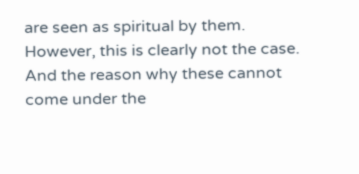are seen as spiritual by them. However, this is clearly not the case. And the reason why these cannot come under the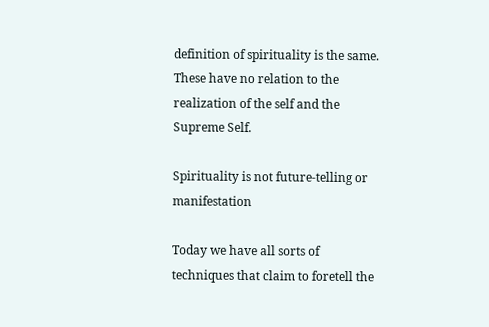definition of spirituality is the same. These have no relation to the realization of the self and the Supreme Self.

Spirituality is not future-telling or manifestation

Today we have all sorts of techniques that claim to foretell the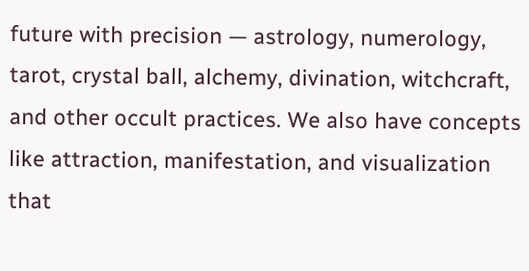future with precision — astrology, numerology, tarot, crystal ball, alchemy, divination, witchcraft, and other occult practices. We also have concepts like attraction, manifestation, and visualization that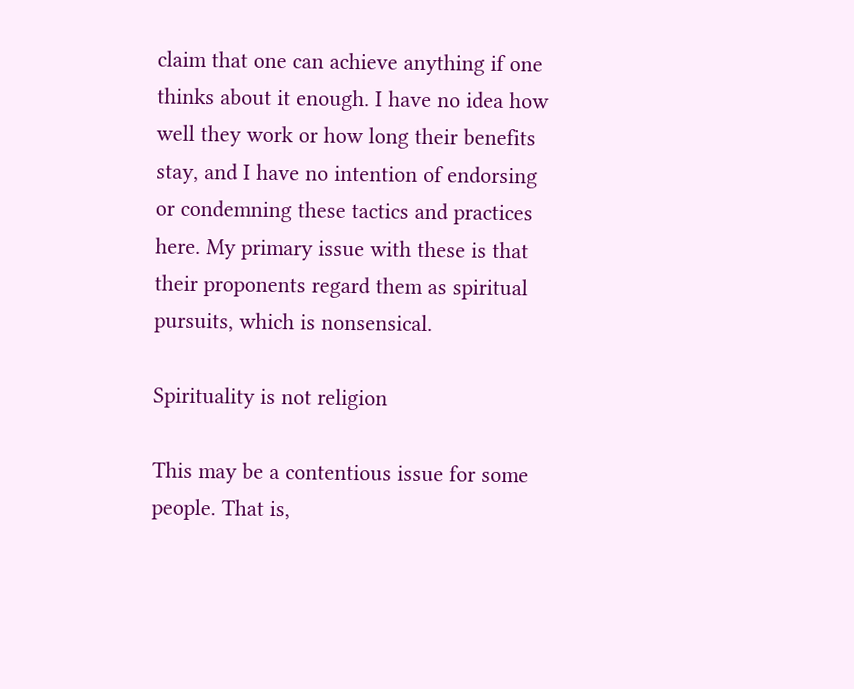claim that one can achieve anything if one thinks about it enough. I have no idea how well they work or how long their benefits stay, and I have no intention of endorsing or condemning these tactics and practices here. My primary issue with these is that their proponents regard them as spiritual pursuits, which is nonsensical.

Spirituality is not religion

This may be a contentious issue for some people. That is,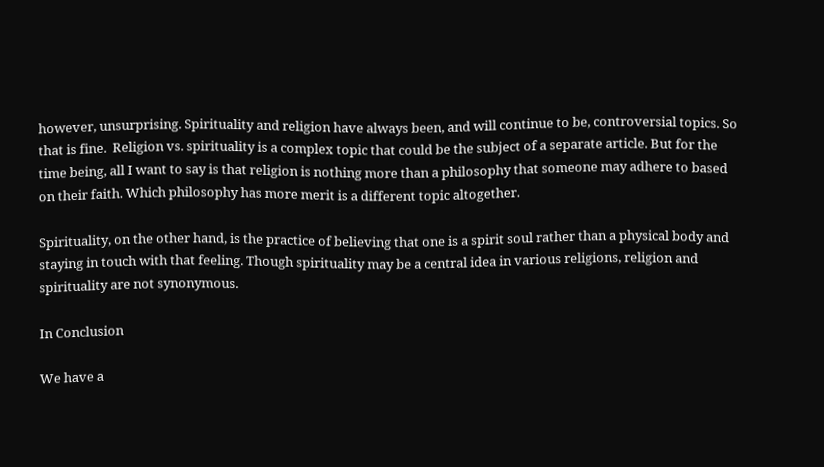however, unsurprising. Spirituality and religion have always been, and will continue to be, controversial topics. So that is fine.  Religion vs. spirituality is a complex topic that could be the subject of a separate article. But for the time being, all I want to say is that religion is nothing more than a philosophy that someone may adhere to based on their faith. Which philosophy has more merit is a different topic altogether.

Spirituality, on the other hand, is the practice of believing that one is a spirit soul rather than a physical body and staying in touch with that feeling. Though spirituality may be a central idea in various religions, religion and spirituality are not synonymous.

In Conclusion

We have a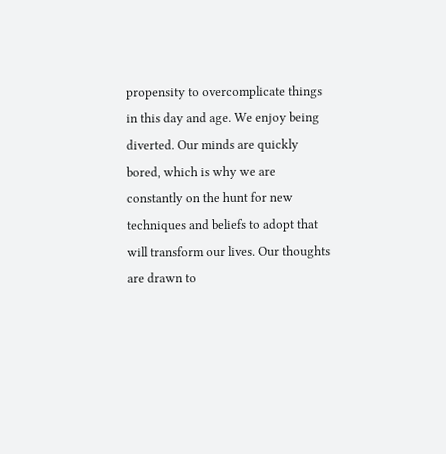propensity to overcomplicate things in this day and age. We enjoy being diverted. Our minds are quickly bored, which is why we are constantly on the hunt for new techniques and beliefs to adopt that will transform our lives. Our thoughts are drawn to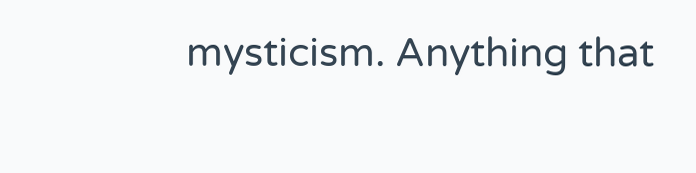mysticism. Anything that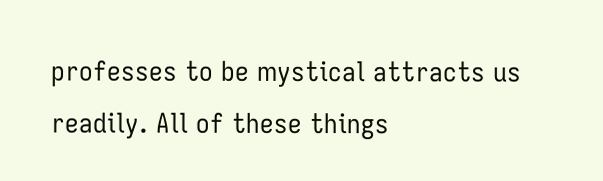professes to be mystical attracts us readily. All of these things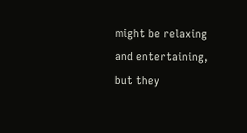might be relaxing and entertaining, but they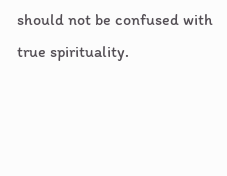should not be confused with true spirituality.